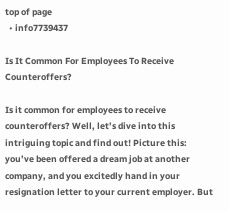top of page
  • info7739437

Is It Common For Employees To Receive Counteroffers?

Is it common for employees to receive counteroffers? Well, let’s dive into this intriguing topic and find out! Picture this: you’ve been offered a dream job at another company, and you excitedly hand in your resignation letter to your current employer. But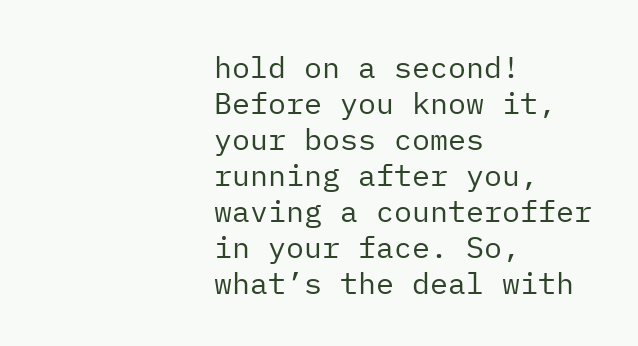hold on a second! Before you know it, your boss comes running after you, waving a counteroffer in your face. So, what’s the deal with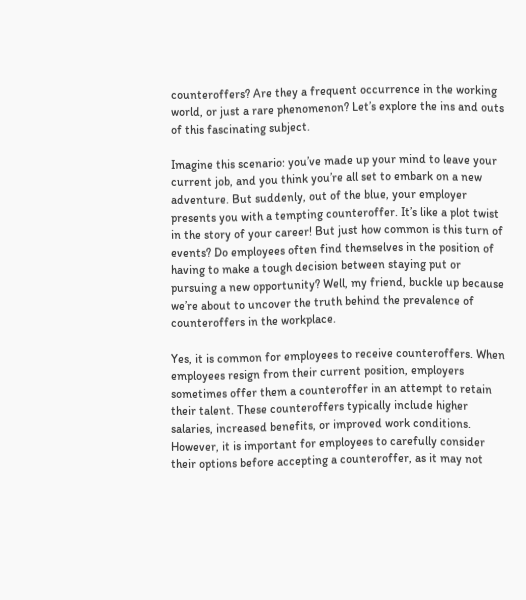counteroffers? Are they a frequent occurrence in the working world, or just a rare phenomenon? Let’s explore the ins and outs of this fascinating subject.

Imagine this scenario: you’ve made up your mind to leave your current job, and you think you’re all set to embark on a new adventure. But suddenly, out of the blue, your employer presents you with a tempting counteroffer. It’s like a plot twist in the story of your career! But just how common is this turn of events? Do employees often find themselves in the position of having to make a tough decision between staying put or pursuing a new opportunity? Well, my friend, buckle up because we’re about to uncover the truth behind the prevalence of counteroffers in the workplace.

Yes, it is common for employees to receive counteroffers. When employees resign from their current position, employers sometimes offer them a counteroffer in an attempt to retain their talent. These counteroffers typically include higher salaries, increased benefits, or improved work conditions. However, it is important for employees to carefully consider their options before accepting a counteroffer, as it may not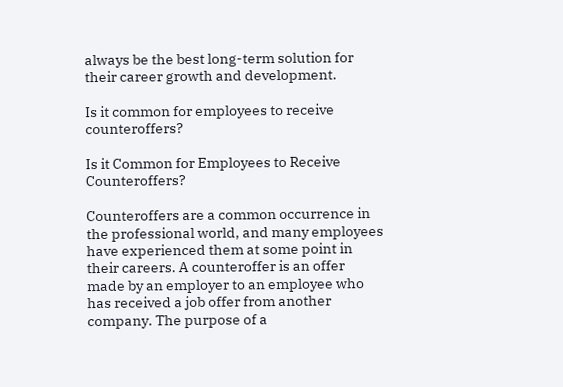always be the best long-term solution for their career growth and development.

Is it common for employees to receive counteroffers?

Is it Common for Employees to Receive Counteroffers?

Counteroffers are a common occurrence in the professional world, and many employees have experienced them at some point in their careers. A counteroffer is an offer made by an employer to an employee who has received a job offer from another company. The purpose of a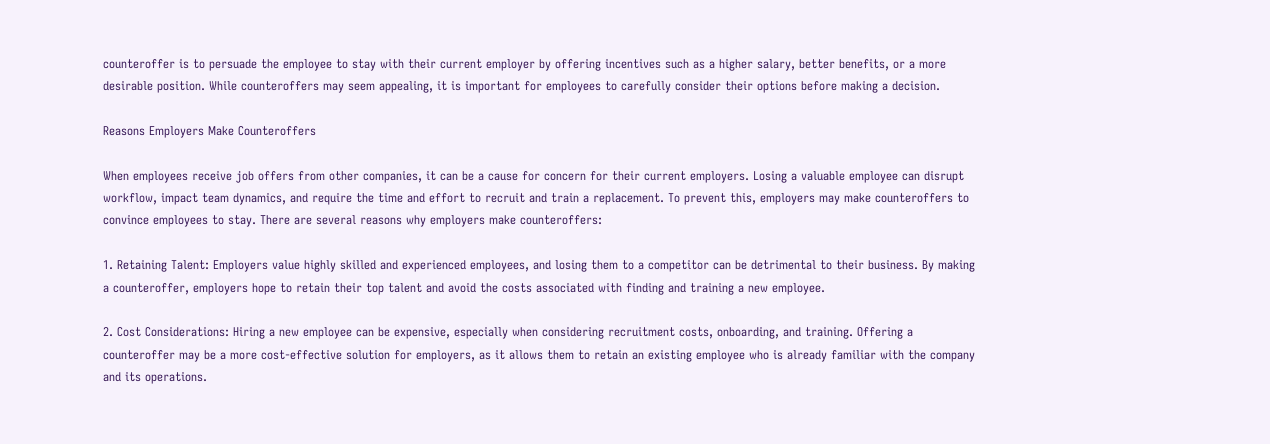counteroffer is to persuade the employee to stay with their current employer by offering incentives such as a higher salary, better benefits, or a more desirable position. While counteroffers may seem appealing, it is important for employees to carefully consider their options before making a decision.

Reasons Employers Make Counteroffers

When employees receive job offers from other companies, it can be a cause for concern for their current employers. Losing a valuable employee can disrupt workflow, impact team dynamics, and require the time and effort to recruit and train a replacement. To prevent this, employers may make counteroffers to convince employees to stay. There are several reasons why employers make counteroffers:

1. Retaining Talent: Employers value highly skilled and experienced employees, and losing them to a competitor can be detrimental to their business. By making a counteroffer, employers hope to retain their top talent and avoid the costs associated with finding and training a new employee.

2. Cost Considerations: Hiring a new employee can be expensive, especially when considering recruitment costs, onboarding, and training. Offering a counteroffer may be a more cost-effective solution for employers, as it allows them to retain an existing employee who is already familiar with the company and its operations.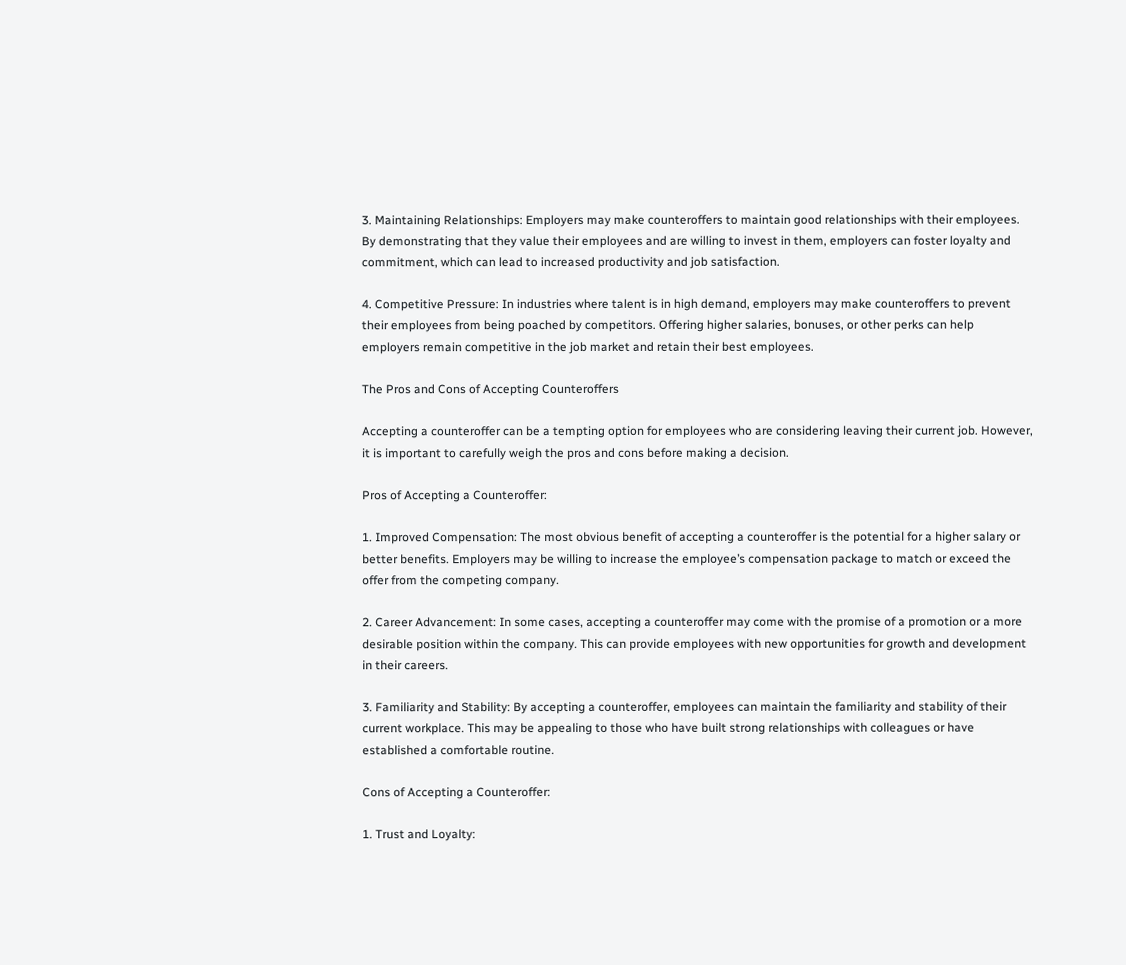3. Maintaining Relationships: Employers may make counteroffers to maintain good relationships with their employees. By demonstrating that they value their employees and are willing to invest in them, employers can foster loyalty and commitment, which can lead to increased productivity and job satisfaction.

4. Competitive Pressure: In industries where talent is in high demand, employers may make counteroffers to prevent their employees from being poached by competitors. Offering higher salaries, bonuses, or other perks can help employers remain competitive in the job market and retain their best employees.

The Pros and Cons of Accepting Counteroffers

Accepting a counteroffer can be a tempting option for employees who are considering leaving their current job. However, it is important to carefully weigh the pros and cons before making a decision.

Pros of Accepting a Counteroffer:

1. Improved Compensation: The most obvious benefit of accepting a counteroffer is the potential for a higher salary or better benefits. Employers may be willing to increase the employee’s compensation package to match or exceed the offer from the competing company.

2. Career Advancement: In some cases, accepting a counteroffer may come with the promise of a promotion or a more desirable position within the company. This can provide employees with new opportunities for growth and development in their careers.

3. Familiarity and Stability: By accepting a counteroffer, employees can maintain the familiarity and stability of their current workplace. This may be appealing to those who have built strong relationships with colleagues or have established a comfortable routine.

Cons of Accepting a Counteroffer:

1. Trust and Loyalty: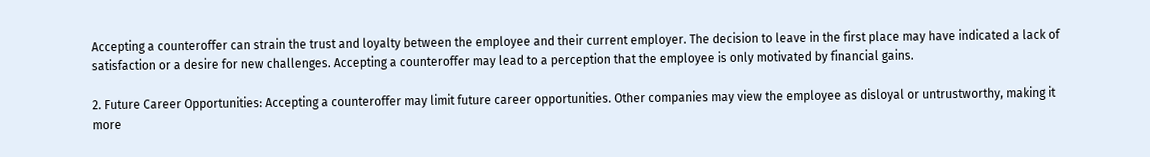Accepting a counteroffer can strain the trust and loyalty between the employee and their current employer. The decision to leave in the first place may have indicated a lack of satisfaction or a desire for new challenges. Accepting a counteroffer may lead to a perception that the employee is only motivated by financial gains.

2. Future Career Opportunities: Accepting a counteroffer may limit future career opportunities. Other companies may view the employee as disloyal or untrustworthy, making it more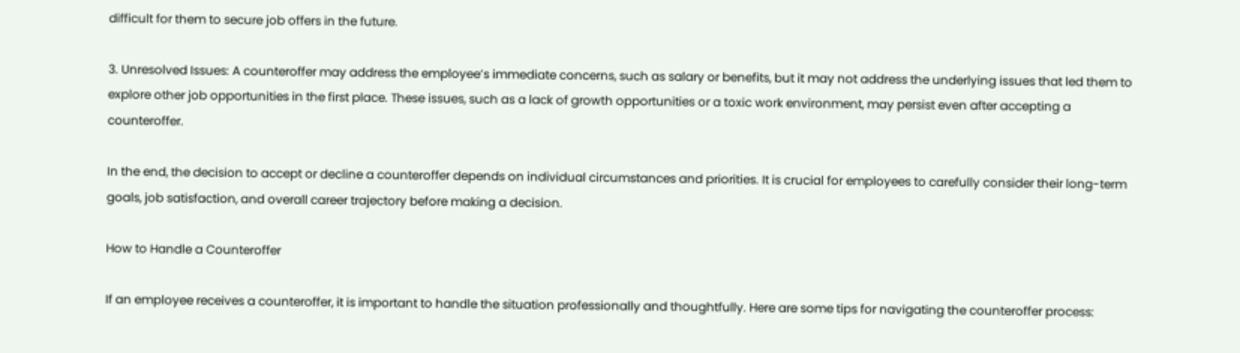difficult for them to secure job offers in the future.

3. Unresolved Issues: A counteroffer may address the employee’s immediate concerns, such as salary or benefits, but it may not address the underlying issues that led them to explore other job opportunities in the first place. These issues, such as a lack of growth opportunities or a toxic work environment, may persist even after accepting a counteroffer.

In the end, the decision to accept or decline a counteroffer depends on individual circumstances and priorities. It is crucial for employees to carefully consider their long-term goals, job satisfaction, and overall career trajectory before making a decision.

How to Handle a Counteroffer

If an employee receives a counteroffer, it is important to handle the situation professionally and thoughtfully. Here are some tips for navigating the counteroffer process: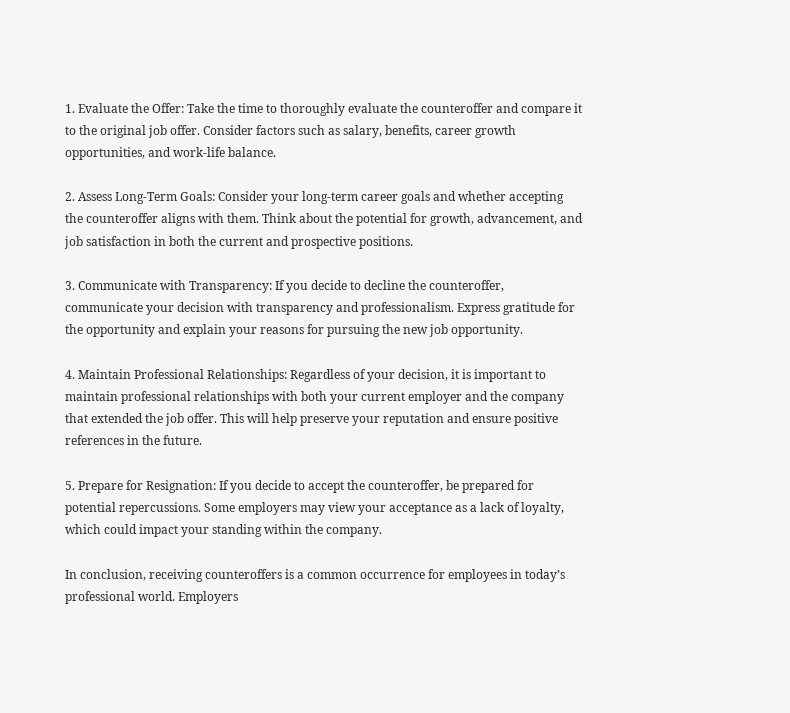1. Evaluate the Offer: Take the time to thoroughly evaluate the counteroffer and compare it to the original job offer. Consider factors such as salary, benefits, career growth opportunities, and work-life balance.

2. Assess Long-Term Goals: Consider your long-term career goals and whether accepting the counteroffer aligns with them. Think about the potential for growth, advancement, and job satisfaction in both the current and prospective positions.

3. Communicate with Transparency: If you decide to decline the counteroffer, communicate your decision with transparency and professionalism. Express gratitude for the opportunity and explain your reasons for pursuing the new job opportunity.

4. Maintain Professional Relationships: Regardless of your decision, it is important to maintain professional relationships with both your current employer and the company that extended the job offer. This will help preserve your reputation and ensure positive references in the future.

5. Prepare for Resignation: If you decide to accept the counteroffer, be prepared for potential repercussions. Some employers may view your acceptance as a lack of loyalty, which could impact your standing within the company.

In conclusion, receiving counteroffers is a common occurrence for employees in today’s professional world. Employers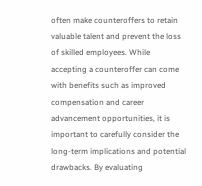often make counteroffers to retain valuable talent and prevent the loss of skilled employees. While accepting a counteroffer can come with benefits such as improved compensation and career advancement opportunities, it is important to carefully consider the long-term implications and potential drawbacks. By evaluating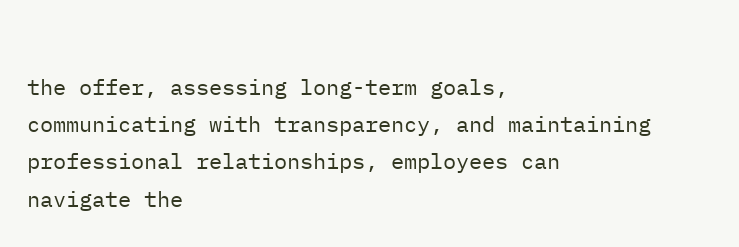the offer, assessing long-term goals, communicating with transparency, and maintaining professional relationships, employees can navigate the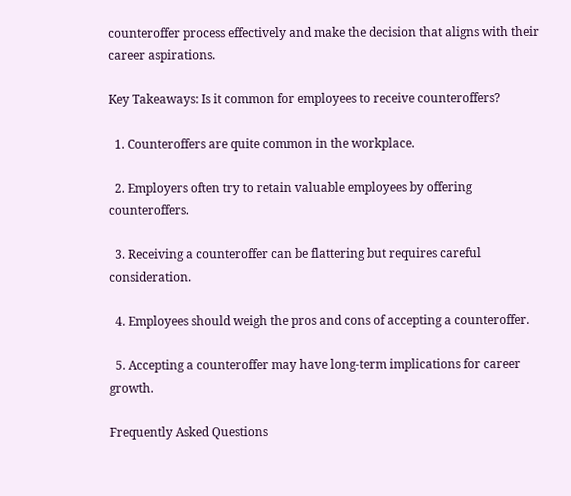counteroffer process effectively and make the decision that aligns with their career aspirations.

Key Takeaways: Is it common for employees to receive counteroffers?

  1. Counteroffers are quite common in the workplace.

  2. Employers often try to retain valuable employees by offering counteroffers.

  3. Receiving a counteroffer can be flattering but requires careful consideration.

  4. Employees should weigh the pros and cons of accepting a counteroffer.

  5. Accepting a counteroffer may have long-term implications for career growth.

Frequently Asked Questions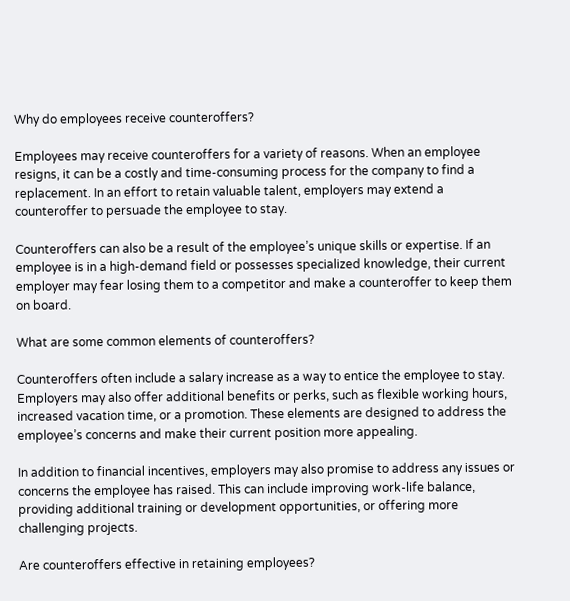Why do employees receive counteroffers?

Employees may receive counteroffers for a variety of reasons. When an employee resigns, it can be a costly and time-consuming process for the company to find a replacement. In an effort to retain valuable talent, employers may extend a counteroffer to persuade the employee to stay.

Counteroffers can also be a result of the employee’s unique skills or expertise. If an employee is in a high-demand field or possesses specialized knowledge, their current employer may fear losing them to a competitor and make a counteroffer to keep them on board.

What are some common elements of counteroffers?

Counteroffers often include a salary increase as a way to entice the employee to stay. Employers may also offer additional benefits or perks, such as flexible working hours, increased vacation time, or a promotion. These elements are designed to address the employee’s concerns and make their current position more appealing.

In addition to financial incentives, employers may also promise to address any issues or concerns the employee has raised. This can include improving work-life balance, providing additional training or development opportunities, or offering more challenging projects.

Are counteroffers effective in retaining employees?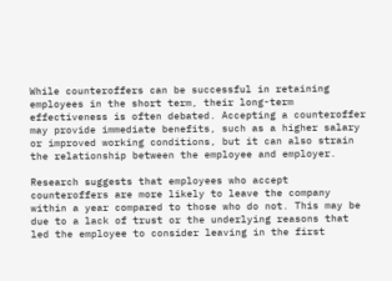While counteroffers can be successful in retaining employees in the short term, their long-term effectiveness is often debated. Accepting a counteroffer may provide immediate benefits, such as a higher salary or improved working conditions, but it can also strain the relationship between the employee and employer.

Research suggests that employees who accept counteroffers are more likely to leave the company within a year compared to those who do not. This may be due to a lack of trust or the underlying reasons that led the employee to consider leaving in the first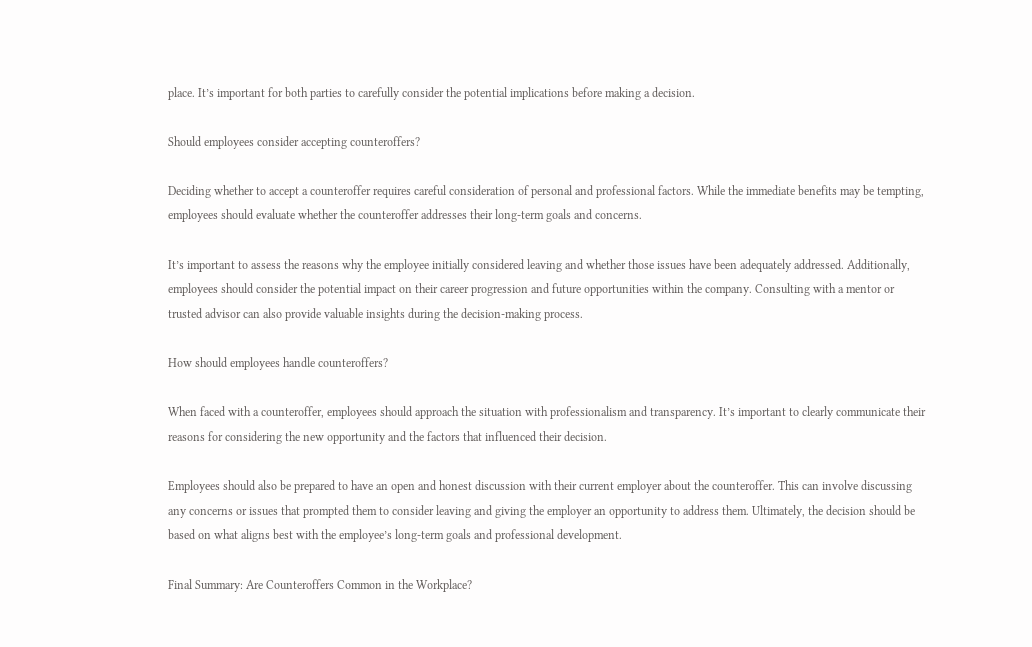place. It’s important for both parties to carefully consider the potential implications before making a decision.

Should employees consider accepting counteroffers?

Deciding whether to accept a counteroffer requires careful consideration of personal and professional factors. While the immediate benefits may be tempting, employees should evaluate whether the counteroffer addresses their long-term goals and concerns.

It’s important to assess the reasons why the employee initially considered leaving and whether those issues have been adequately addressed. Additionally, employees should consider the potential impact on their career progression and future opportunities within the company. Consulting with a mentor or trusted advisor can also provide valuable insights during the decision-making process.

How should employees handle counteroffers?

When faced with a counteroffer, employees should approach the situation with professionalism and transparency. It’s important to clearly communicate their reasons for considering the new opportunity and the factors that influenced their decision.

Employees should also be prepared to have an open and honest discussion with their current employer about the counteroffer. This can involve discussing any concerns or issues that prompted them to consider leaving and giving the employer an opportunity to address them. Ultimately, the decision should be based on what aligns best with the employee’s long-term goals and professional development.

Final Summary: Are Counteroffers Common in the Workplace?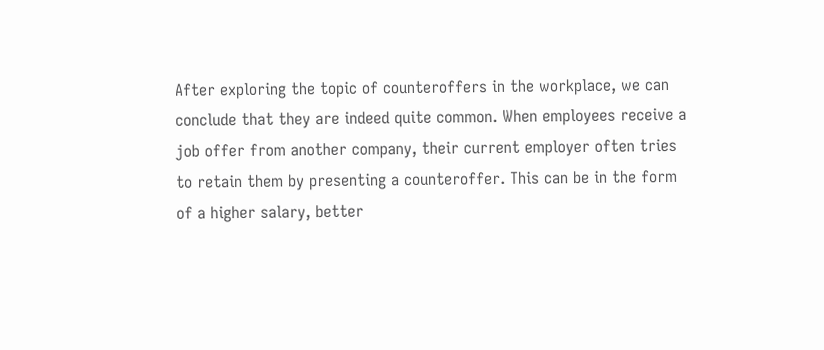After exploring the topic of counteroffers in the workplace, we can conclude that they are indeed quite common. When employees receive a job offer from another company, their current employer often tries to retain them by presenting a counteroffer. This can be in the form of a higher salary, better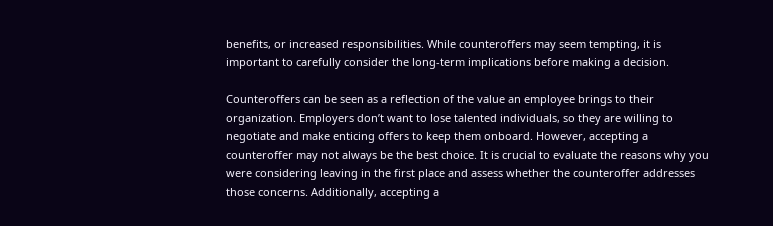benefits, or increased responsibilities. While counteroffers may seem tempting, it is important to carefully consider the long-term implications before making a decision.

Counteroffers can be seen as a reflection of the value an employee brings to their organization. Employers don’t want to lose talented individuals, so they are willing to negotiate and make enticing offers to keep them onboard. However, accepting a counteroffer may not always be the best choice. It is crucial to evaluate the reasons why you were considering leaving in the first place and assess whether the counteroffer addresses those concerns. Additionally, accepting a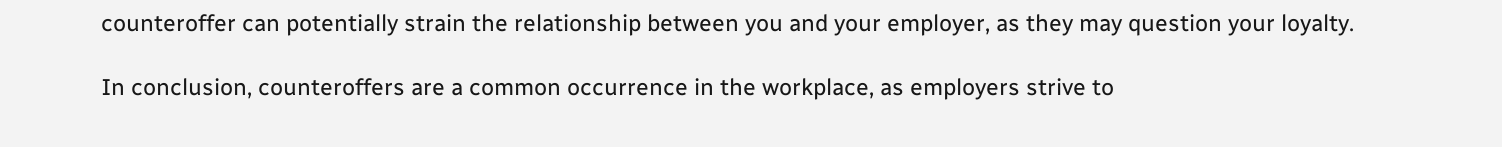counteroffer can potentially strain the relationship between you and your employer, as they may question your loyalty.

In conclusion, counteroffers are a common occurrence in the workplace, as employers strive to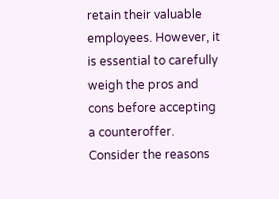retain their valuable employees. However, it is essential to carefully weigh the pros and cons before accepting a counteroffer. Consider the reasons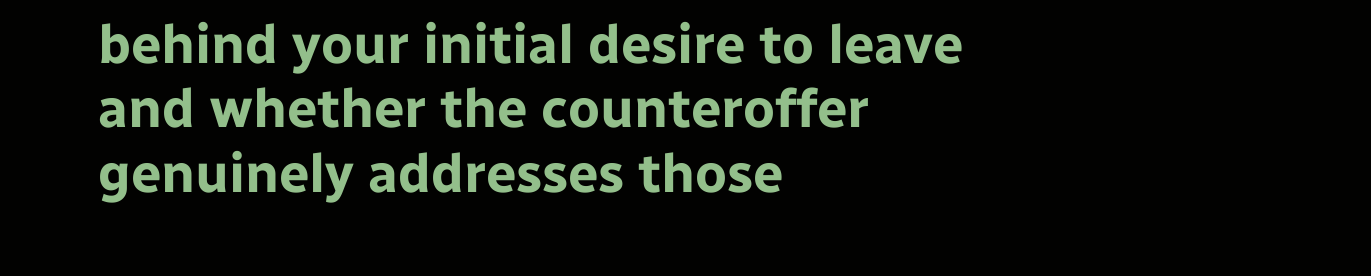behind your initial desire to leave and whether the counteroffer genuinely addresses those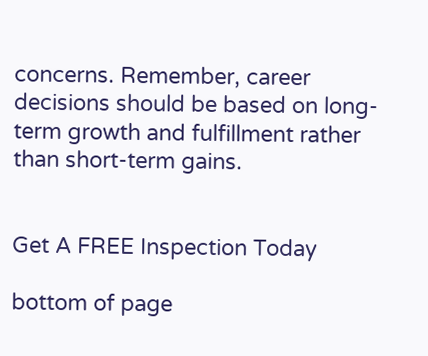concerns. Remember, career decisions should be based on long-term growth and fulfillment rather than short-term gains.


Get A FREE Inspection Today

bottom of page